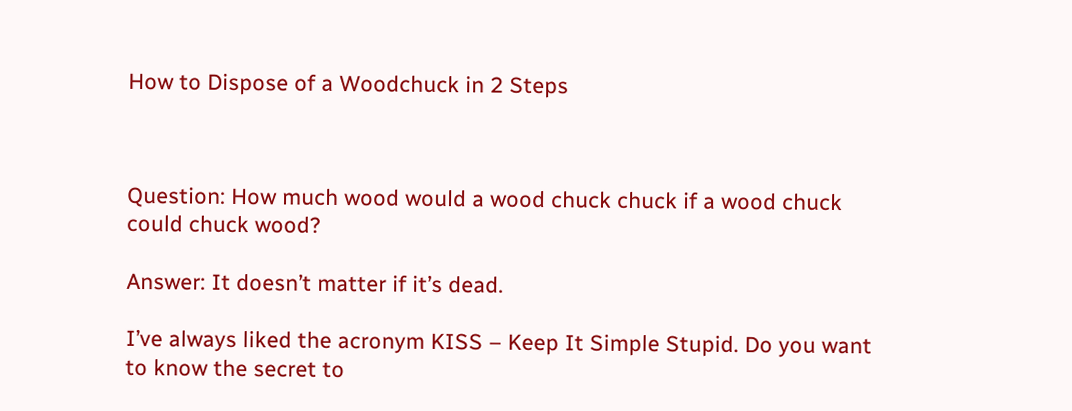How to Dispose of a Woodchuck in 2 Steps



Question: How much wood would a wood chuck chuck if a wood chuck could chuck wood?

Answer: It doesn’t matter if it’s dead.

I’ve always liked the acronym KISS – Keep It Simple Stupid. Do you want to know the secret to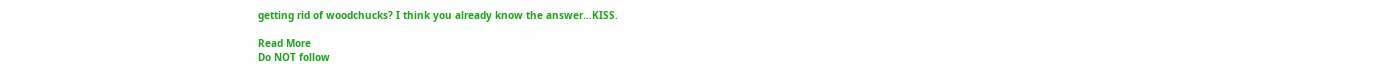getting rid of woodchucks? I think you already know the answer…KISS.

Read More
Do NOT follow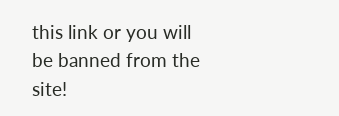this link or you will be banned from the site!